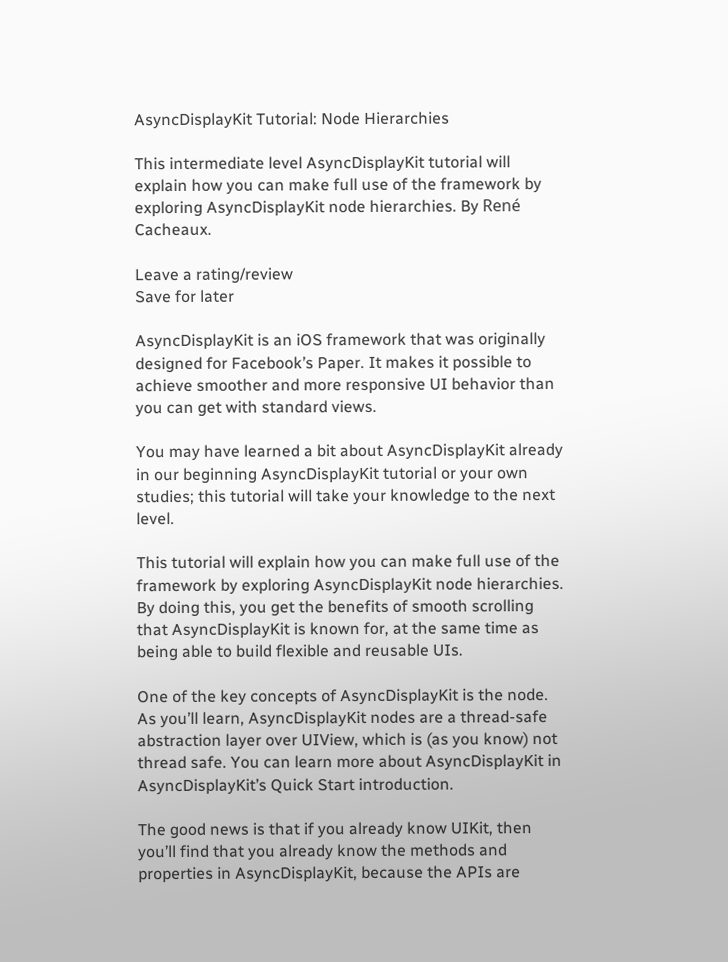AsyncDisplayKit Tutorial: Node Hierarchies

This intermediate level AsyncDisplayKit tutorial will explain how you can make full use of the framework by exploring AsyncDisplayKit node hierarchies. By René Cacheaux.

Leave a rating/review
Save for later

AsyncDisplayKit is an iOS framework that was originally designed for Facebook’s Paper. It makes it possible to achieve smoother and more responsive UI behavior than you can get with standard views.

You may have learned a bit about AsyncDisplayKit already in our beginning AsyncDisplayKit tutorial or your own studies; this tutorial will take your knowledge to the next level.

This tutorial will explain how you can make full use of the framework by exploring AsyncDisplayKit node hierarchies. By doing this, you get the benefits of smooth scrolling that AsyncDisplayKit is known for, at the same time as being able to build flexible and reusable UIs.

One of the key concepts of AsyncDisplayKit is the node. As you’ll learn, AsyncDisplayKit nodes are a thread-safe abstraction layer over UIView, which is (as you know) not thread safe. You can learn more about AsyncDisplayKit in AsyncDisplayKit’s Quick Start introduction.

The good news is that if you already know UIKit, then you’ll find that you already know the methods and properties in AsyncDisplayKit, because the APIs are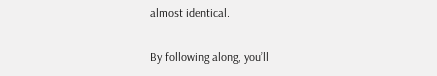almost identical.

By following along, you’ll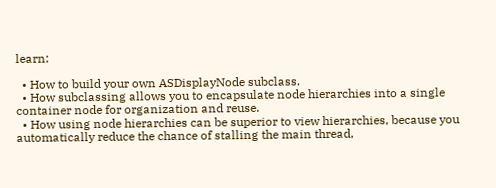learn:

  • How to build your own ASDisplayNode subclass.
  • How subclassing allows you to encapsulate node hierarchies into a single container node for organization and reuse.
  • How using node hierarchies can be superior to view hierarchies, because you automatically reduce the chance of stalling the main thread,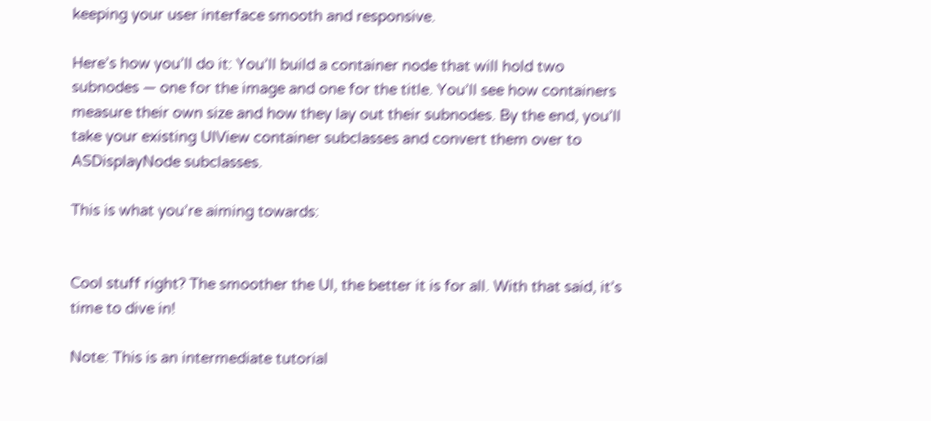keeping your user interface smooth and responsive.

Here’s how you’ll do it: You’ll build a container node that will hold two subnodes — one for the image and one for the title. You’ll see how containers measure their own size and how they lay out their subnodes. By the end, you’ll take your existing UIView container subclasses and convert them over to ASDisplayNode subclasses.

This is what you’re aiming towards:


Cool stuff right? The smoother the UI, the better it is for all. With that said, it’s time to dive in!

Note: This is an intermediate tutorial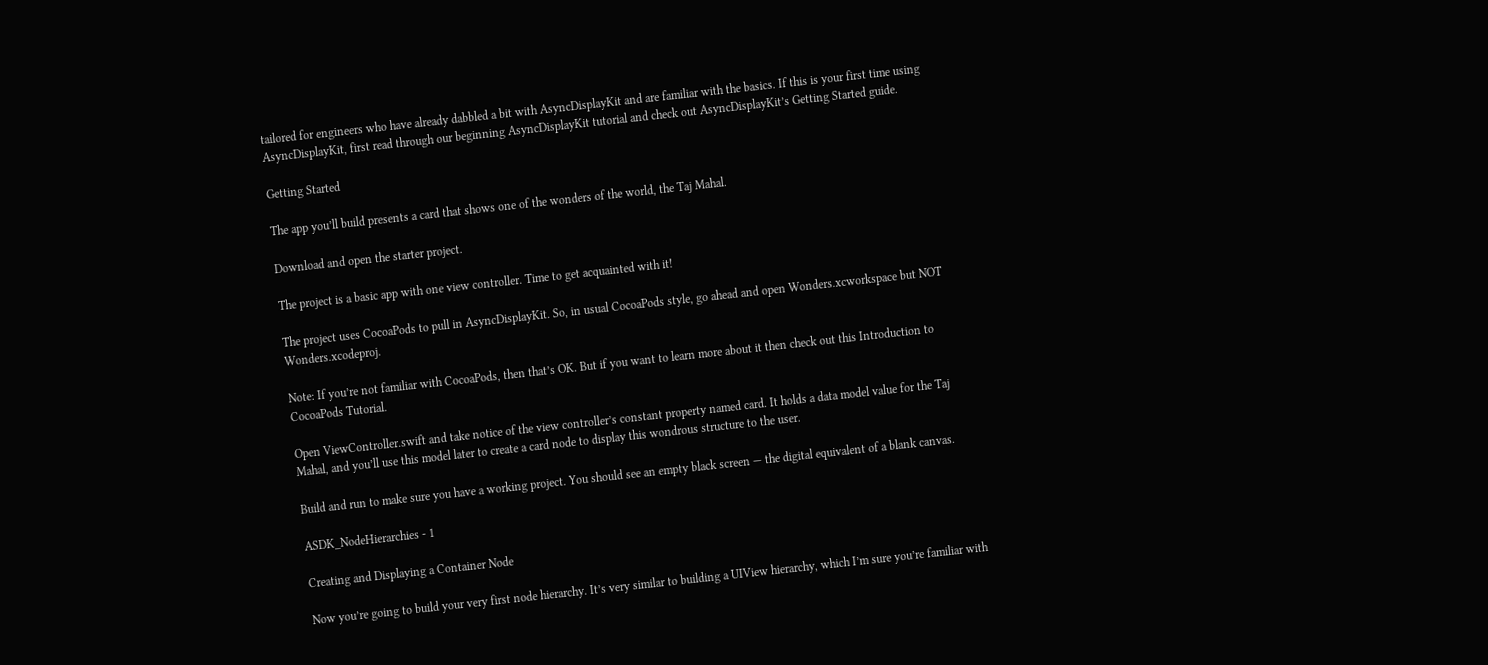tailored for engineers who have already dabbled a bit with AsyncDisplayKit and are familiar with the basics. If this is your first time using AsyncDisplayKit, first read through our beginning AsyncDisplayKit tutorial and check out AsyncDisplayKit’s Getting Started guide.

Getting Started

The app you’ll build presents a card that shows one of the wonders of the world, the Taj Mahal.

Download and open the starter project.

The project is a basic app with one view controller. Time to get acquainted with it!

The project uses CocoaPods to pull in AsyncDisplayKit. So, in usual CocoaPods style, go ahead and open Wonders.xcworkspace but NOT Wonders.xcodeproj.

Note: If you’re not familiar with CocoaPods, then that’s OK. But if you want to learn more about it then check out this Introduction to CocoaPods Tutorial.

Open ViewController.swift and take notice of the view controller’s constant property named card. It holds a data model value for the Taj Mahal, and you’ll use this model later to create a card node to display this wondrous structure to the user.

Build and run to make sure you have a working project. You should see an empty black screen — the digital equivalent of a blank canvas.

ASDK_NodeHierarchies - 1

Creating and Displaying a Container Node

Now you’re going to build your very first node hierarchy. It’s very similar to building a UIView hierarchy, which I’m sure you’re familiar with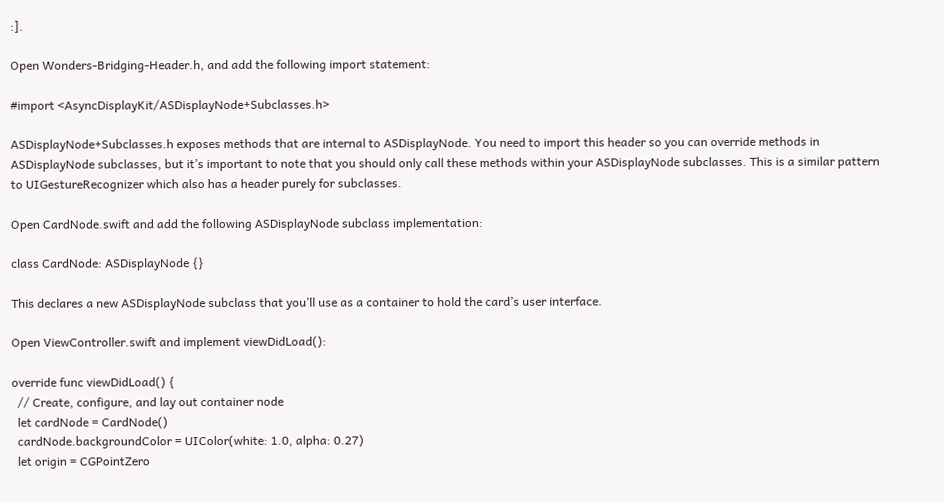:].

Open Wonders-Bridging-Header.h, and add the following import statement:

#import <AsyncDisplayKit/ASDisplayNode+Subclasses.h>

ASDisplayNode+Subclasses.h exposes methods that are internal to ASDisplayNode. You need to import this header so you can override methods in ASDisplayNode subclasses, but it’s important to note that you should only call these methods within your ASDisplayNode subclasses. This is a similar pattern to UIGestureRecognizer which also has a header purely for subclasses.

Open CardNode.swift and add the following ASDisplayNode subclass implementation:

class CardNode: ASDisplayNode {}

This declares a new ASDisplayNode subclass that you’ll use as a container to hold the card’s user interface.

Open ViewController.swift and implement viewDidLoad():

override func viewDidLoad() {
  // Create, configure, and lay out container node
  let cardNode = CardNode()
  cardNode.backgroundColor = UIColor(white: 1.0, alpha: 0.27)
  let origin = CGPointZero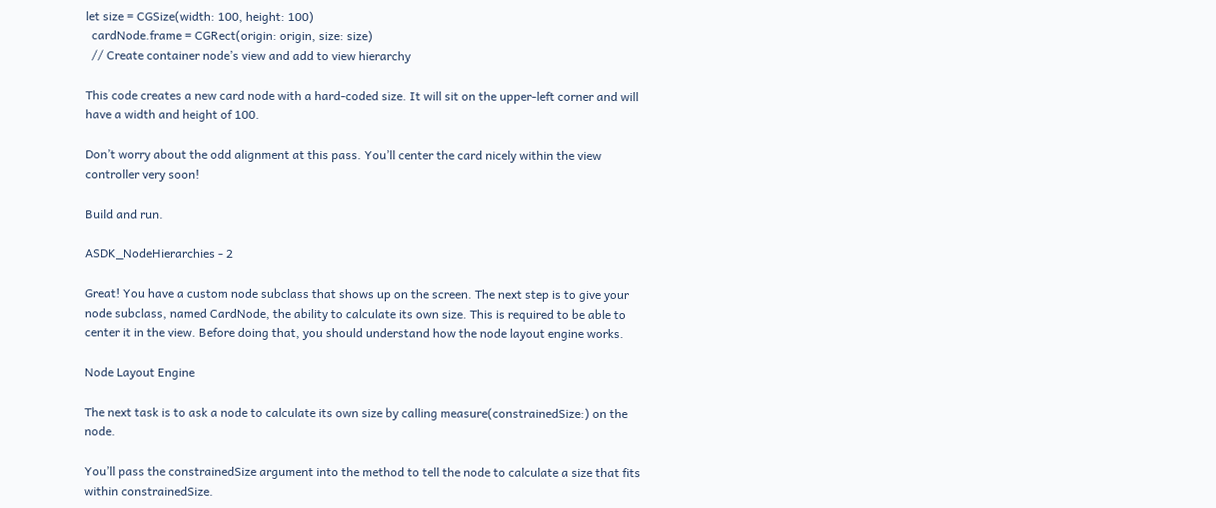let size = CGSize(width: 100, height: 100)
  cardNode.frame = CGRect(origin: origin, size: size)
  // Create container node’s view and add to view hierarchy

This code creates a new card node with a hard-coded size. It will sit on the upper-left corner and will have a width and height of 100.

Don’t worry about the odd alignment at this pass. You’ll center the card nicely within the view controller very soon!

Build and run.

ASDK_NodeHierarchies - 2

Great! You have a custom node subclass that shows up on the screen. The next step is to give your node subclass, named CardNode, the ability to calculate its own size. This is required to be able to center it in the view. Before doing that, you should understand how the node layout engine works.

Node Layout Engine

The next task is to ask a node to calculate its own size by calling measure(constrainedSize:) on the node.

You’ll pass the constrainedSize argument into the method to tell the node to calculate a size that fits within constrainedSize.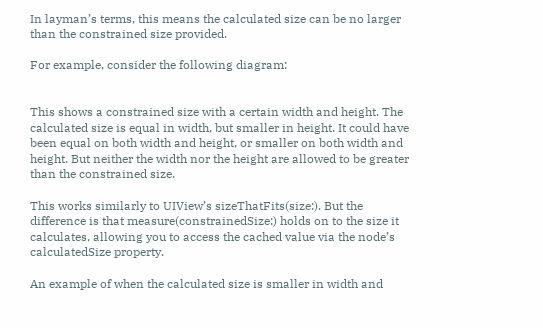In layman’s terms, this means the calculated size can be no larger than the constrained size provided.

For example, consider the following diagram:


This shows a constrained size with a certain width and height. The calculated size is equal in width, but smaller in height. It could have been equal on both width and height, or smaller on both width and height. But neither the width nor the height are allowed to be greater than the constrained size.

This works similarly to UIView’s sizeThatFits(size:). But the difference is that measure(constrainedSize:) holds on to the size it calculates, allowing you to access the cached value via the node’s calculatedSize property.

An example of when the calculated size is smaller in width and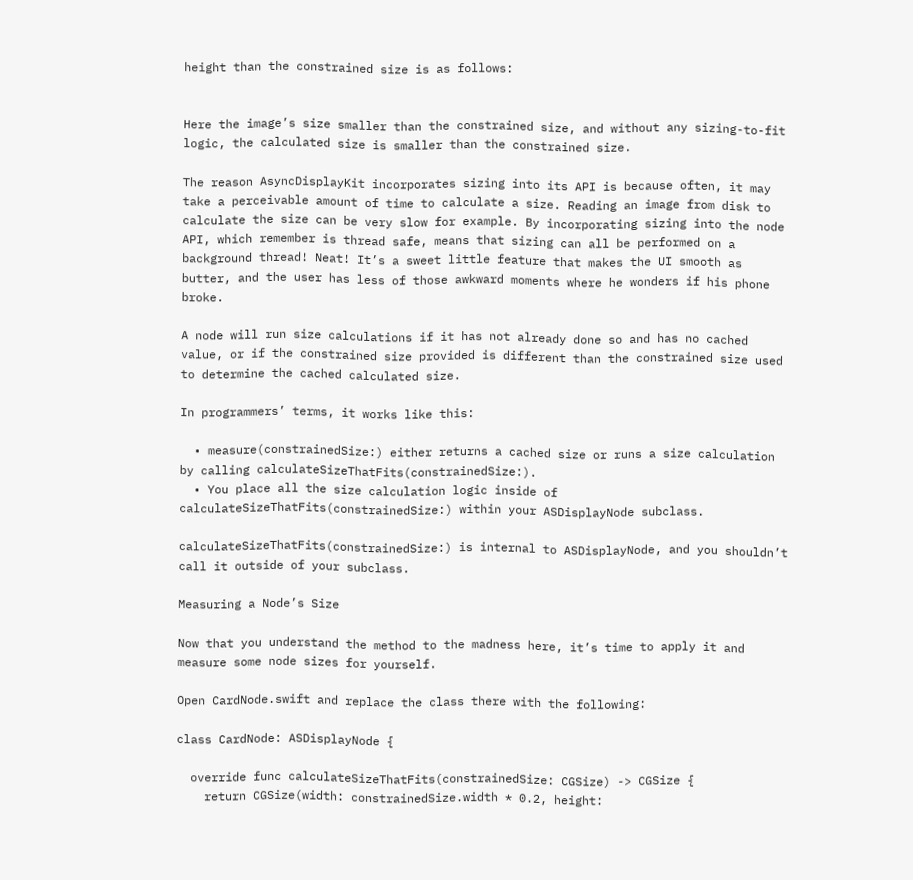height than the constrained size is as follows:


Here the image’s size smaller than the constrained size, and without any sizing-to-fit logic, the calculated size is smaller than the constrained size.

The reason AsyncDisplayKit incorporates sizing into its API is because often, it may take a perceivable amount of time to calculate a size. Reading an image from disk to calculate the size can be very slow for example. By incorporating sizing into the node API, which remember is thread safe, means that sizing can all be performed on a background thread! Neat! It’s a sweet little feature that makes the UI smooth as butter, and the user has less of those awkward moments where he wonders if his phone broke.

A node will run size calculations if it has not already done so and has no cached value, or if the constrained size provided is different than the constrained size used to determine the cached calculated size.

In programmers’ terms, it works like this:

  • measure(constrainedSize:) either returns a cached size or runs a size calculation by calling calculateSizeThatFits(constrainedSize:).
  • You place all the size calculation logic inside of calculateSizeThatFits(constrainedSize:) within your ASDisplayNode subclass.

calculateSizeThatFits(constrainedSize:) is internal to ASDisplayNode, and you shouldn’t call it outside of your subclass.

Measuring a Node’s Size

Now that you understand the method to the madness here, it’s time to apply it and measure some node sizes for yourself.

Open CardNode.swift and replace the class there with the following:

class CardNode: ASDisplayNode {

  override func calculateSizeThatFits(constrainedSize: CGSize) -> CGSize {
    return CGSize(width: constrainedSize.width * 0.2, height: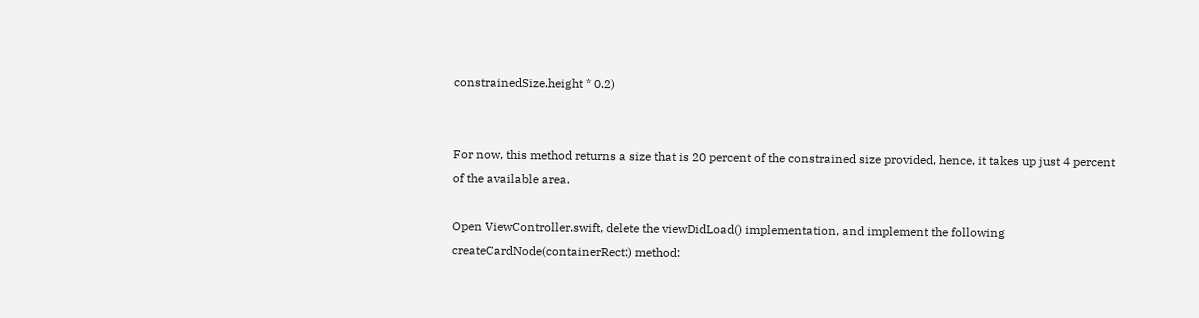constrainedSize.height * 0.2)


For now, this method returns a size that is 20 percent of the constrained size provided, hence, it takes up just 4 percent of the available area.

Open ViewController.swift, delete the viewDidLoad() implementation, and implement the following createCardNode(containerRect:) method: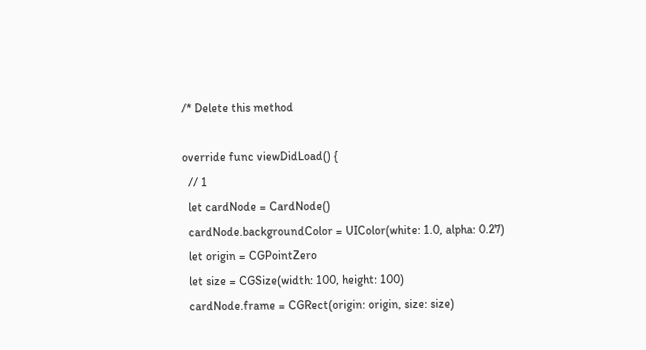/* Delete this method

override func viewDidLoad() {
  // 1
  let cardNode = CardNode()
  cardNode.backgroundColor = UIColor(white: 1.0, alpha: 0.27)
  let origin = CGPointZero
  let size = CGSize(width: 100, height: 100)
  cardNode.frame = CGRect(origin: origin, size: size)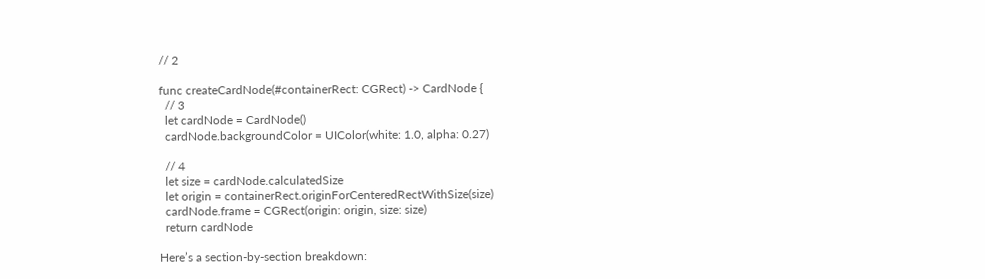// 2

func createCardNode(#containerRect: CGRect) -> CardNode {
  // 3
  let cardNode = CardNode()
  cardNode.backgroundColor = UIColor(white: 1.0, alpha: 0.27)

  // 4
  let size = cardNode.calculatedSize
  let origin = containerRect.originForCenteredRectWithSize(size)
  cardNode.frame = CGRect(origin: origin, size: size)
  return cardNode

Here’s a section-by-section breakdown: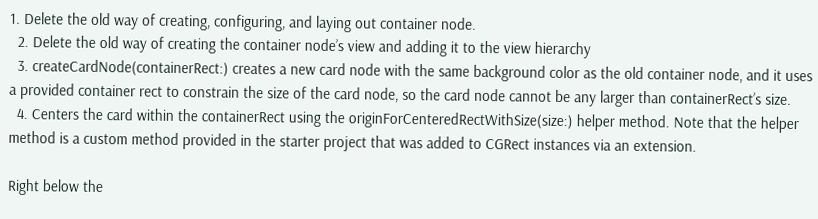1. Delete the old way of creating, configuring, and laying out container node.
  2. Delete the old way of creating the container node’s view and adding it to the view hierarchy
  3. createCardNode(containerRect:) creates a new card node with the same background color as the old container node, and it uses a provided container rect to constrain the size of the card node, so the card node cannot be any larger than containerRect’s size.
  4. Centers the card within the containerRect using the originForCenteredRectWithSize(size:) helper method. Note that the helper method is a custom method provided in the starter project that was added to CGRect instances via an extension.

Right below the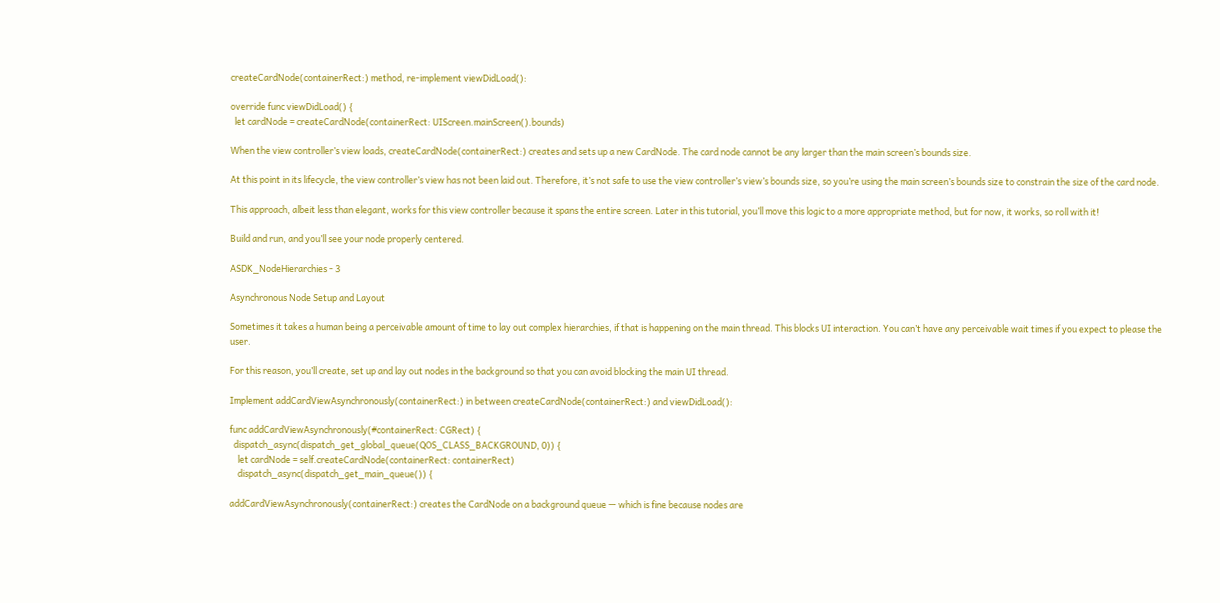createCardNode(containerRect:) method, re-implement viewDidLoad():

override func viewDidLoad() {
  let cardNode = createCardNode(containerRect: UIScreen.mainScreen().bounds)

When the view controller’s view loads, createCardNode(containerRect:) creates and sets up a new CardNode. The card node cannot be any larger than the main screen’s bounds size.

At this point in its lifecycle, the view controller’s view has not been laid out. Therefore, it’s not safe to use the view controller’s view’s bounds size, so you’re using the main screen’s bounds size to constrain the size of the card node.

This approach, albeit less than elegant, works for this view controller because it spans the entire screen. Later in this tutorial, you’ll move this logic to a more appropriate method, but for now, it works, so roll with it!

Build and run, and you’ll see your node properly centered.

ASDK_NodeHierarchies - 3

Asynchronous Node Setup and Layout

Sometimes it takes a human being a perceivable amount of time to lay out complex hierarchies, if that is happening on the main thread. This blocks UI interaction. You can’t have any perceivable wait times if you expect to please the user.

For this reason, you’ll create, set up and lay out nodes in the background so that you can avoid blocking the main UI thread.

Implement addCardViewAsynchronously(containerRect:) in between createCardNode(containerRect:) and viewDidLoad():

func addCardViewAsynchronously(#containerRect: CGRect) {
  dispatch_async(dispatch_get_global_queue(QOS_CLASS_BACKGROUND, 0)) {
    let cardNode = self.createCardNode(containerRect: containerRect)
    dispatch_async(dispatch_get_main_queue()) {

addCardViewAsynchronously(containerRect:) creates the CardNode on a background queue — which is fine because nodes are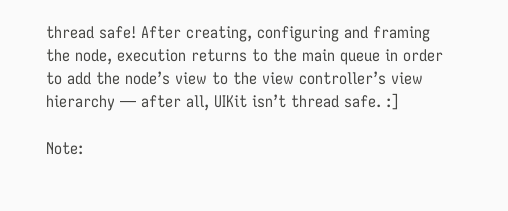thread safe! After creating, configuring and framing the node, execution returns to the main queue in order to add the node’s view to the view controller’s view hierarchy — after all, UIKit isn’t thread safe. :]

Note: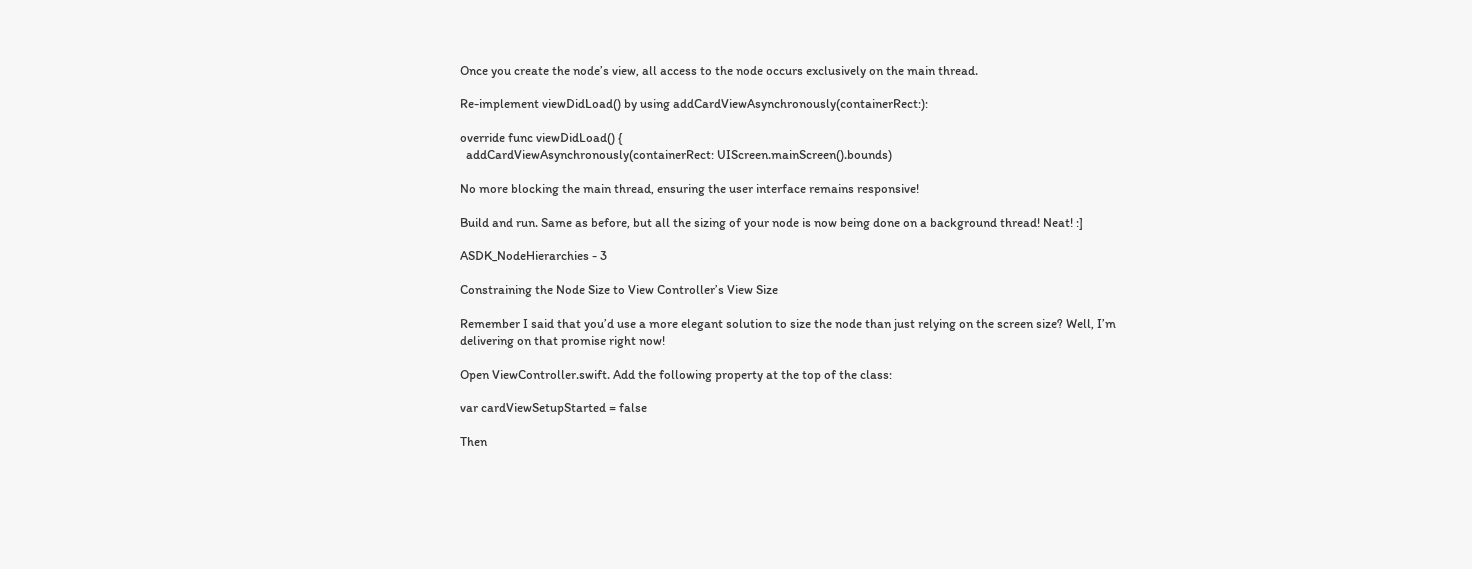Once you create the node’s view, all access to the node occurs exclusively on the main thread.

Re-implement viewDidLoad() by using addCardViewAsynchronously(containerRect:):

override func viewDidLoad() {
  addCardViewAsynchronously(containerRect: UIScreen.mainScreen().bounds)

No more blocking the main thread, ensuring the user interface remains responsive!

Build and run. Same as before, but all the sizing of your node is now being done on a background thread! Neat! :]

ASDK_NodeHierarchies - 3

Constraining the Node Size to View Controller’s View Size

Remember I said that you’d use a more elegant solution to size the node than just relying on the screen size? Well, I’m delivering on that promise right now!

Open ViewController.swift. Add the following property at the top of the class:

var cardViewSetupStarted = false

Then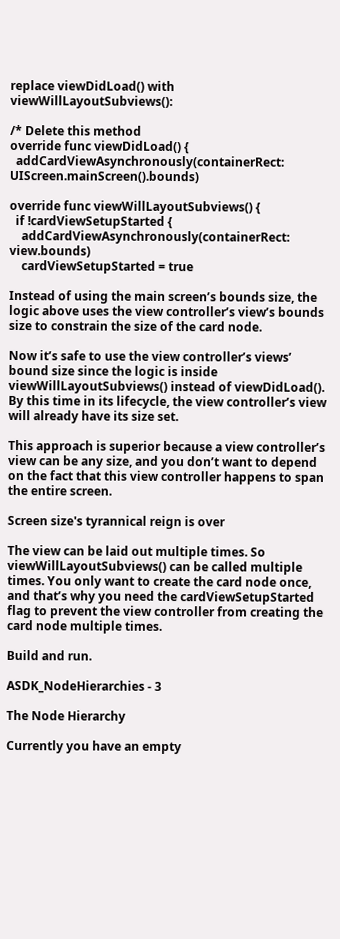replace viewDidLoad() with viewWillLayoutSubviews():

/* Delete this method
override func viewDidLoad() {
  addCardViewAsynchronously(containerRect: UIScreen.mainScreen().bounds)

override func viewWillLayoutSubviews() {
  if !cardViewSetupStarted {
    addCardViewAsynchronously(containerRect: view.bounds)
    cardViewSetupStarted = true

Instead of using the main screen’s bounds size, the logic above uses the view controller’s view’s bounds size to constrain the size of the card node.

Now it’s safe to use the view controller’s views’ bound size since the logic is inside viewWillLayoutSubviews() instead of viewDidLoad(). By this time in its lifecycle, the view controller’s view will already have its size set.

This approach is superior because a view controller’s view can be any size, and you don’t want to depend on the fact that this view controller happens to span the entire screen.

Screen size's tyrannical reign is over

The view can be laid out multiple times. So viewWillLayoutSubviews() can be called multiple times. You only want to create the card node once, and that’s why you need the cardViewSetupStarted flag to prevent the view controller from creating the card node multiple times.

Build and run.

ASDK_NodeHierarchies - 3

The Node Hierarchy

Currently you have an empty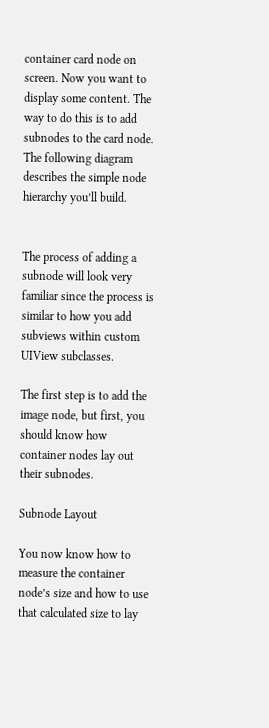container card node on screen. Now you want to display some content. The way to do this is to add subnodes to the card node. The following diagram describes the simple node hierarchy you’ll build.


The process of adding a subnode will look very familiar since the process is similar to how you add subviews within custom UIView subclasses.

The first step is to add the image node, but first, you should know how container nodes lay out their subnodes.

Subnode Layout

You now know how to measure the container node’s size and how to use that calculated size to lay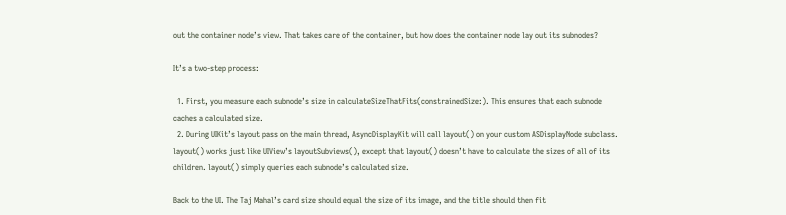out the container node’s view. That takes care of the container, but how does the container node lay out its subnodes?

It’s a two-step process:

  1. First, you measure each subnode’s size in calculateSizeThatFits(constrainedSize:). This ensures that each subnode caches a calculated size.
  2. During UIKit’s layout pass on the main thread, AsyncDisplayKit will call layout() on your custom ASDisplayNode subclass. layout() works just like UIView’s layoutSubviews(), except that layout() doesn’t have to calculate the sizes of all of its children. layout() simply queries each subnode’s calculated size.

Back to the UI. The Taj Mahal’s card size should equal the size of its image, and the title should then fit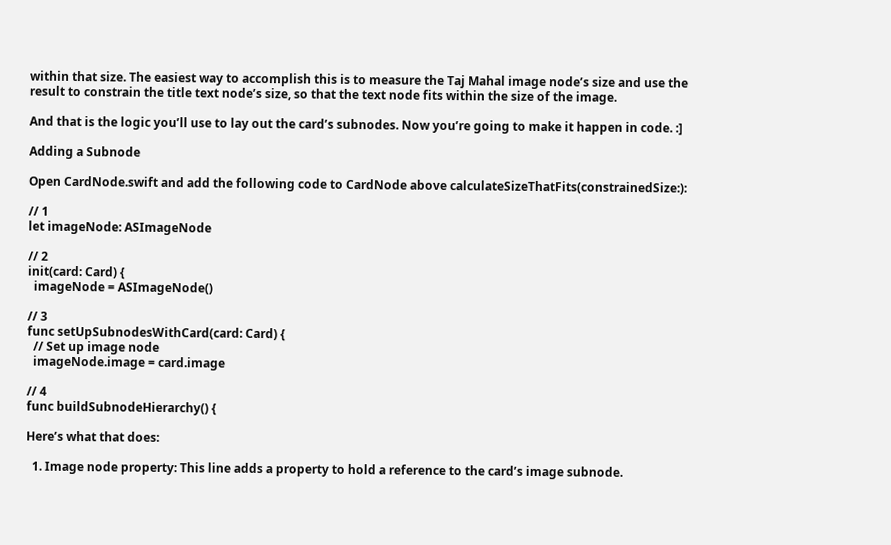within that size. The easiest way to accomplish this is to measure the Taj Mahal image node’s size and use the result to constrain the title text node’s size, so that the text node fits within the size of the image.

And that is the logic you’ll use to lay out the card’s subnodes. Now you’re going to make it happen in code. :]

Adding a Subnode

Open CardNode.swift and add the following code to CardNode above calculateSizeThatFits(constrainedSize:):

// 1
let imageNode: ASImageNode

// 2
init(card: Card) {
  imageNode = ASImageNode()

// 3
func setUpSubnodesWithCard(card: Card) {
  // Set up image node
  imageNode.image = card.image

// 4
func buildSubnodeHierarchy() {

Here’s what that does:

  1. Image node property: This line adds a property to hold a reference to the card’s image subnode.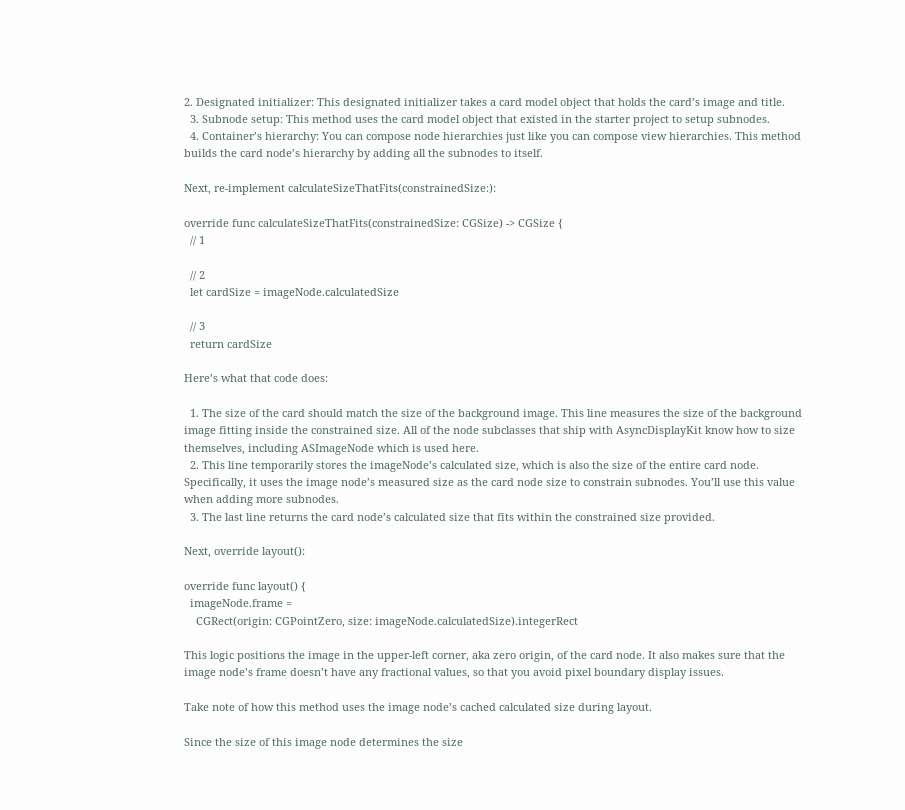2. Designated initializer: This designated initializer takes a card model object that holds the card’s image and title.
  3. Subnode setup: This method uses the card model object that existed in the starter project to setup subnodes.
  4. Container’s hierarchy: You can compose node hierarchies just like you can compose view hierarchies. This method builds the card node’s hierarchy by adding all the subnodes to itself.

Next, re-implement calculateSizeThatFits(constrainedSize:):

override func calculateSizeThatFits(constrainedSize: CGSize) -> CGSize {
  // 1

  // 2
  let cardSize = imageNode.calculatedSize

  // 3
  return cardSize

Here’s what that code does:

  1. The size of the card should match the size of the background image. This line measures the size of the background image fitting inside the constrained size. All of the node subclasses that ship with AsyncDisplayKit know how to size themselves, including ASImageNode which is used here.
  2. This line temporarily stores the imageNode’s calculated size, which is also the size of the entire card node. Specifically, it uses the image node’s measured size as the card node size to constrain subnodes. You’ll use this value when adding more subnodes.
  3. The last line returns the card node’s calculated size that fits within the constrained size provided.

Next, override layout():

override func layout() {
  imageNode.frame =
    CGRect(origin: CGPointZero, size: imageNode.calculatedSize).integerRect

This logic positions the image in the upper-left corner, aka zero origin, of the card node. It also makes sure that the image node’s frame doesn’t have any fractional values, so that you avoid pixel boundary display issues.

Take note of how this method uses the image node’s cached calculated size during layout.

Since the size of this image node determines the size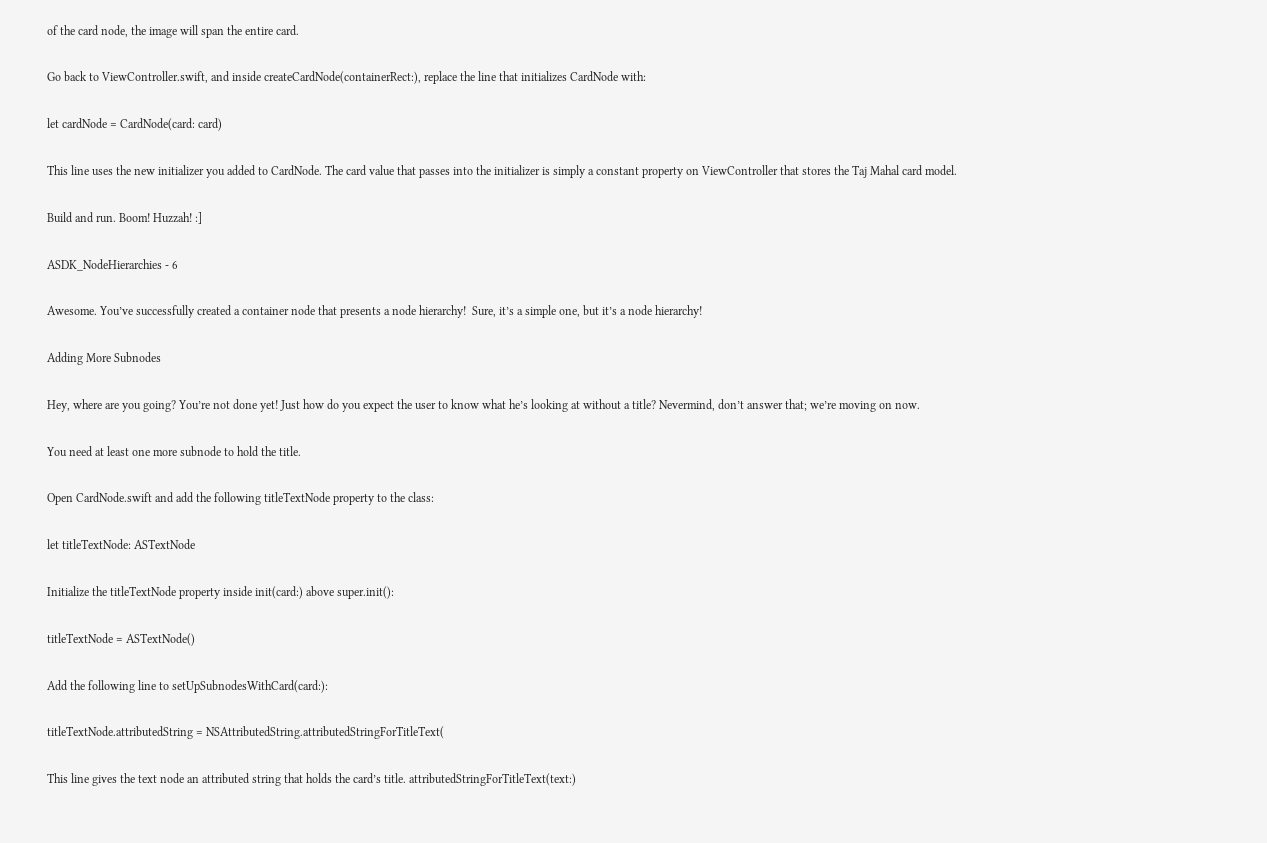of the card node, the image will span the entire card.

Go back to ViewController.swift, and inside createCardNode(containerRect:), replace the line that initializes CardNode with:

let cardNode = CardNode(card: card)

This line uses the new initializer you added to CardNode. The card value that passes into the initializer is simply a constant property on ViewController that stores the Taj Mahal card model.

Build and run. Boom! Huzzah! :]

ASDK_NodeHierarchies - 6

Awesome. You’ve successfully created a container node that presents a node hierarchy!  Sure, it’s a simple one, but it’s a node hierarchy!

Adding More Subnodes

Hey, where are you going? You’re not done yet! Just how do you expect the user to know what he’s looking at without a title? Nevermind, don’t answer that; we’re moving on now.

You need at least one more subnode to hold the title.

Open CardNode.swift and add the following titleTextNode property to the class:

let titleTextNode: ASTextNode

Initialize the titleTextNode property inside init(card:) above super.init():

titleTextNode = ASTextNode()

Add the following line to setUpSubnodesWithCard(card:):

titleTextNode.attributedString = NSAttributedString.attributedStringForTitleText(

This line gives the text node an attributed string that holds the card’s title. attributedStringForTitleText(text:)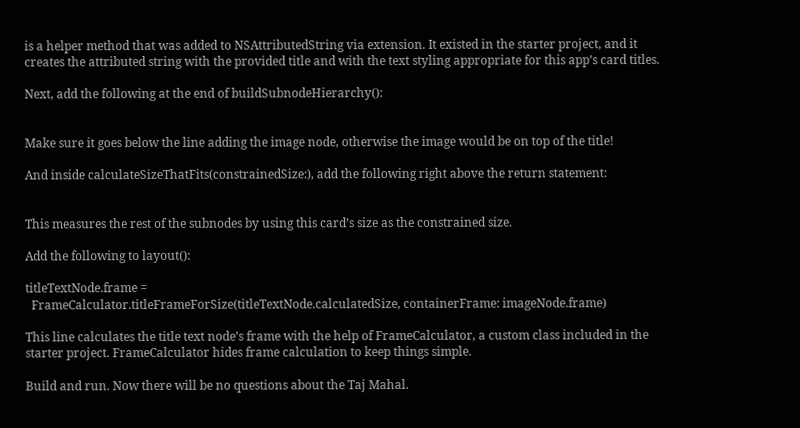is a helper method that was added to NSAttributedString via extension. It existed in the starter project, and it creates the attributed string with the provided title and with the text styling appropriate for this app’s card titles.

Next, add the following at the end of buildSubnodeHierarchy():


Make sure it goes below the line adding the image node, otherwise the image would be on top of the title!

And inside calculateSizeThatFits(constrainedSize:), add the following right above the return statement:


This measures the rest of the subnodes by using this card’s size as the constrained size.

Add the following to layout():

titleTextNode.frame =
  FrameCalculator.titleFrameForSize(titleTextNode.calculatedSize, containerFrame: imageNode.frame)

This line calculates the title text node’s frame with the help of FrameCalculator, a custom class included in the starter project. FrameCalculator hides frame calculation to keep things simple.

Build and run. Now there will be no questions about the Taj Mahal.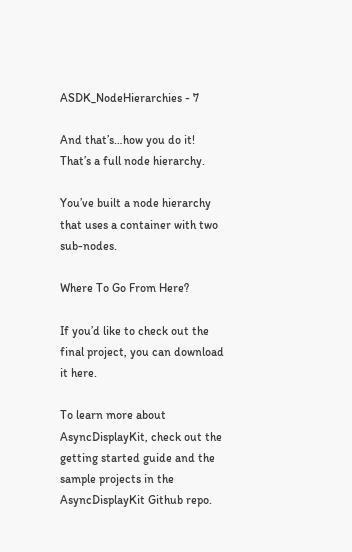ASDK_NodeHierarchies - 7

And that’s…how you do it! That’s a full node hierarchy.

You’ve built a node hierarchy that uses a container with two sub-nodes.

Where To Go From Here?

If you’d like to check out the final project, you can download it here.

To learn more about AsyncDisplayKit, check out the getting started guide and the sample projects in the AsyncDisplayKit Github repo.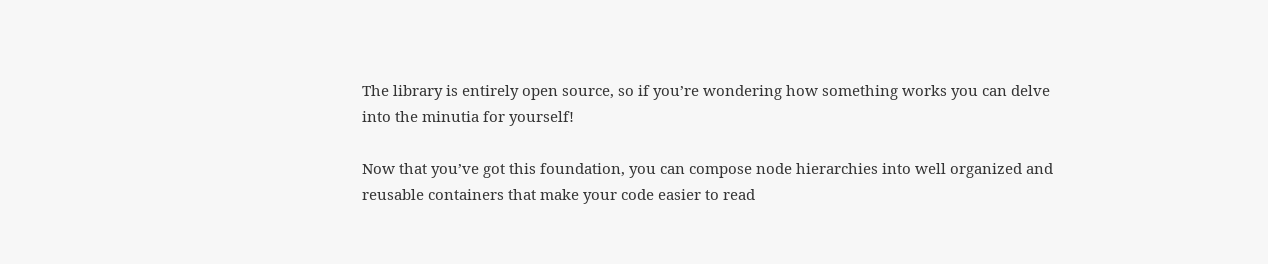The library is entirely open source, so if you’re wondering how something works you can delve into the minutia for yourself!

Now that you’ve got this foundation, you can compose node hierarchies into well organized and reusable containers that make your code easier to read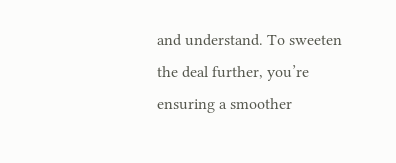and understand. To sweeten the deal further, you’re ensuring a smoother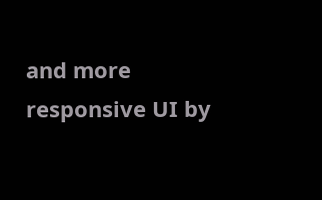and more responsive UI by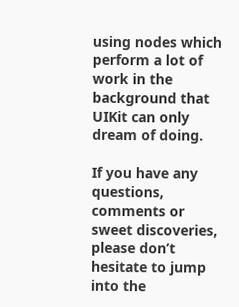using nodes which perform a lot of work in the background that UIKit can only dream of doing.

If you have any questions, comments or sweet discoveries, please don’t hesitate to jump into the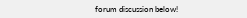forum discussion below!